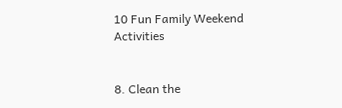10 Fun Family Weekend Activities


8. Clean the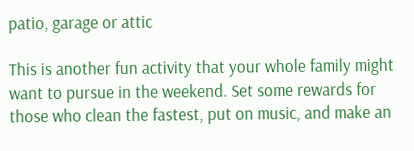patio, garage or attic

This is another fun activity that your whole family might want to pursue in the weekend. Set some rewards for those who clean the fastest, put on music, and make an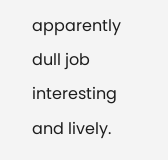apparently dull job interesting and lively.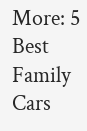More: 5 Best Family Cars